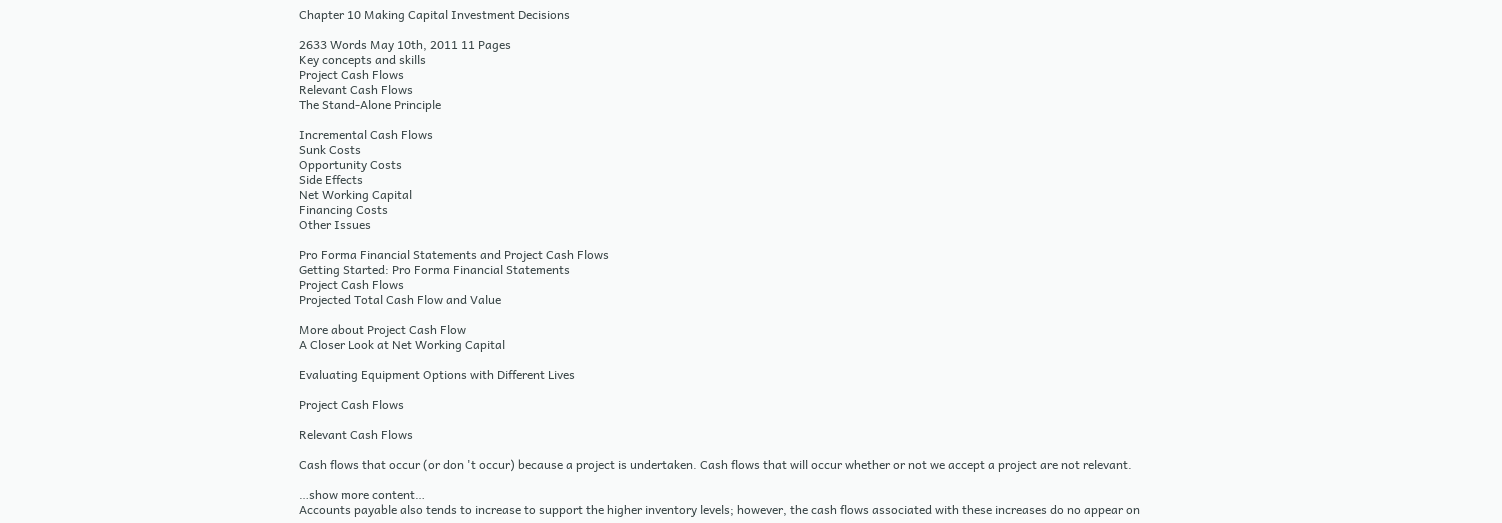Chapter 10 Making Capital Investment Decisions

2633 Words May 10th, 2011 11 Pages
Key concepts and skills
Project Cash Flows
Relevant Cash Flows
The Stand-Alone Principle

Incremental Cash Flows
Sunk Costs
Opportunity Costs
Side Effects
Net Working Capital
Financing Costs
Other Issues

Pro Forma Financial Statements and Project Cash Flows
Getting Started: Pro Forma Financial Statements
Project Cash Flows
Projected Total Cash Flow and Value

More about Project Cash Flow
A Closer Look at Net Working Capital

Evaluating Equipment Options with Different Lives

Project Cash Flows

Relevant Cash Flows

Cash flows that occur (or don 't occur) because a project is undertaken. Cash flows that will occur whether or not we accept a project are not relevant.

…show more content…
Accounts payable also tends to increase to support the higher inventory levels; however, the cash flows associated with these increases do no appear on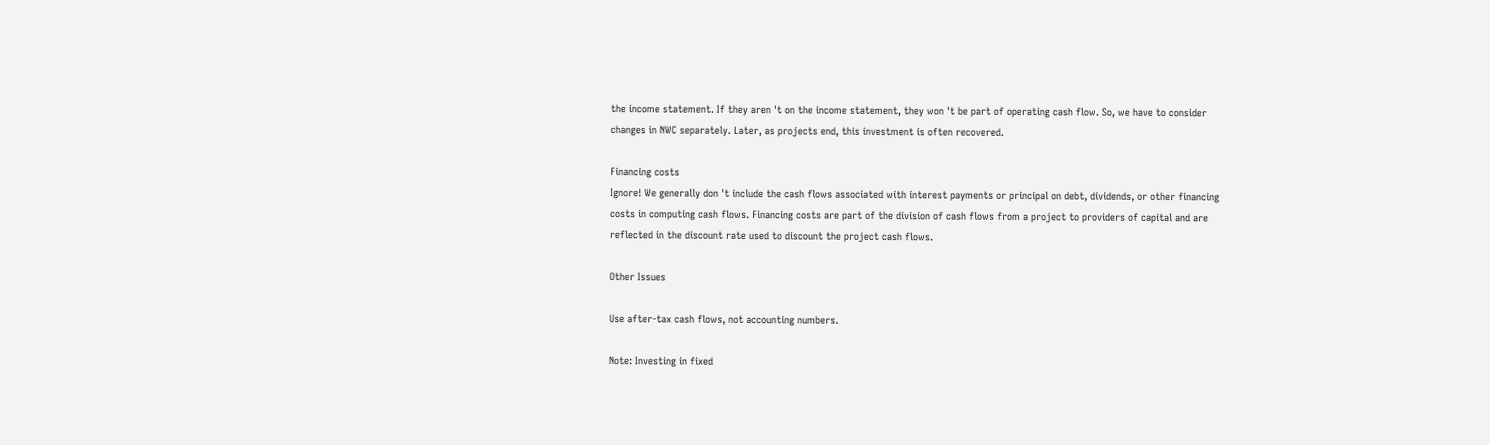the income statement. If they aren 't on the income statement, they won 't be part of operating cash flow. So, we have to consider changes in NWC separately. Later, as projects end, this investment is often recovered.

Financing costs
Ignore! We generally don 't include the cash flows associated with interest payments or principal on debt, dividends, or other financing costs in computing cash flows. Financing costs are part of the division of cash flows from a project to providers of capital and are reflected in the discount rate used to discount the project cash flows.

Other Issues

Use after-tax cash flows, not accounting numbers.

Note: Investing in fixed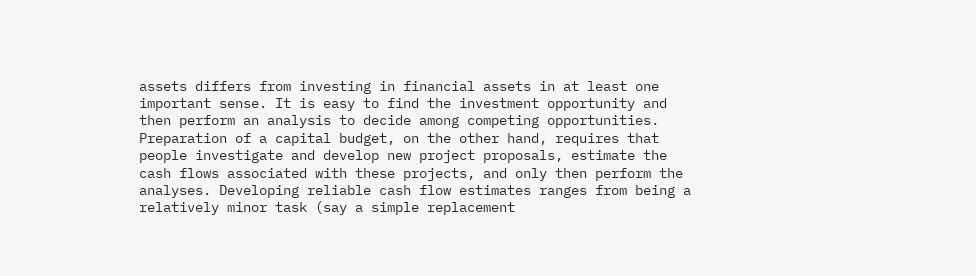assets differs from investing in financial assets in at least one important sense. It is easy to find the investment opportunity and then perform an analysis to decide among competing opportunities. Preparation of a capital budget, on the other hand, requires that people investigate and develop new project proposals, estimate the cash flows associated with these projects, and only then perform the analyses. Developing reliable cash flow estimates ranges from being a relatively minor task (say a simple replacement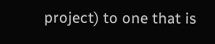project) to one that is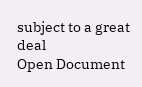subject to a great deal
Open Document